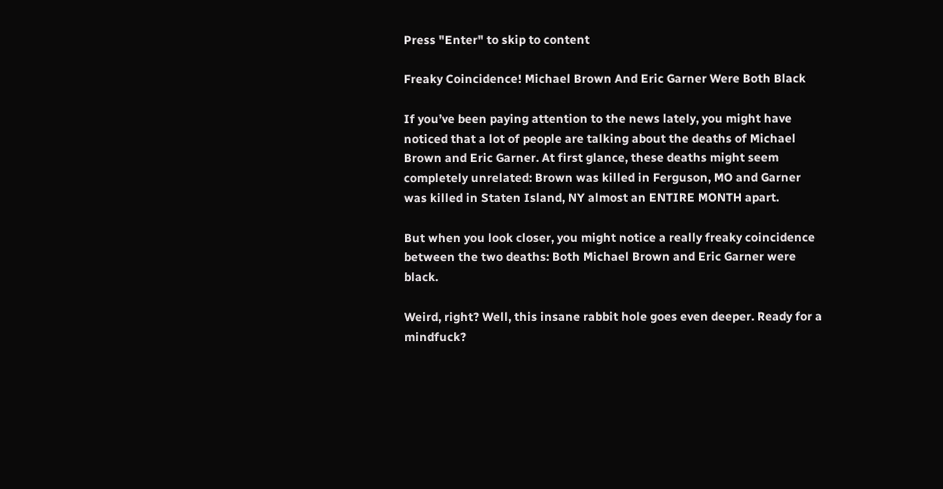Press "Enter" to skip to content

Freaky Coincidence! Michael Brown And Eric Garner Were Both Black

If you’ve been paying attention to the news lately, you might have noticed that a lot of people are talking about the deaths of Michael Brown and Eric Garner. At first glance, these deaths might seem completely unrelated: Brown was killed in Ferguson, MO and Garner was killed in Staten Island, NY almost an ENTIRE MONTH apart.

But when you look closer, you might notice a really freaky coincidence between the two deaths: Both Michael Brown and Eric Garner were black.

Weird, right? Well, this insane rabbit hole goes even deeper. Ready for a mindfuck?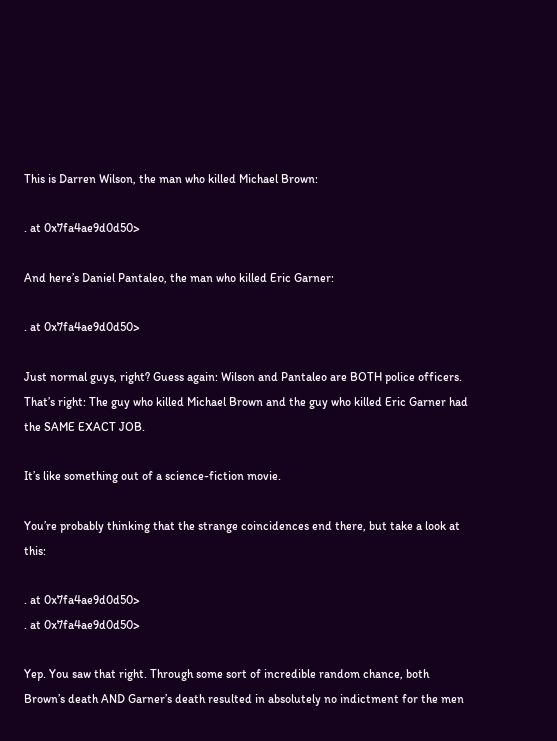This is Darren Wilson, the man who killed Michael Brown:

. at 0x7fa4ae9d0d50>

And here’s Daniel Pantaleo, the man who killed Eric Garner:

. at 0x7fa4ae9d0d50>

Just normal guys, right? Guess again: Wilson and Pantaleo are BOTH police officers. That’s right: The guy who killed Michael Brown and the guy who killed Eric Garner had the SAME EXACT JOB.

It’s like something out of a science-fiction movie.

You’re probably thinking that the strange coincidences end there, but take a look at this:

. at 0x7fa4ae9d0d50>
. at 0x7fa4ae9d0d50>

Yep. You saw that right. Through some sort of incredible random chance, both Brown’s death AND Garner’s death resulted in absolutely no indictment for the men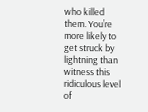who killed them. You’re more likely to get struck by lightning than witness this ridiculous level of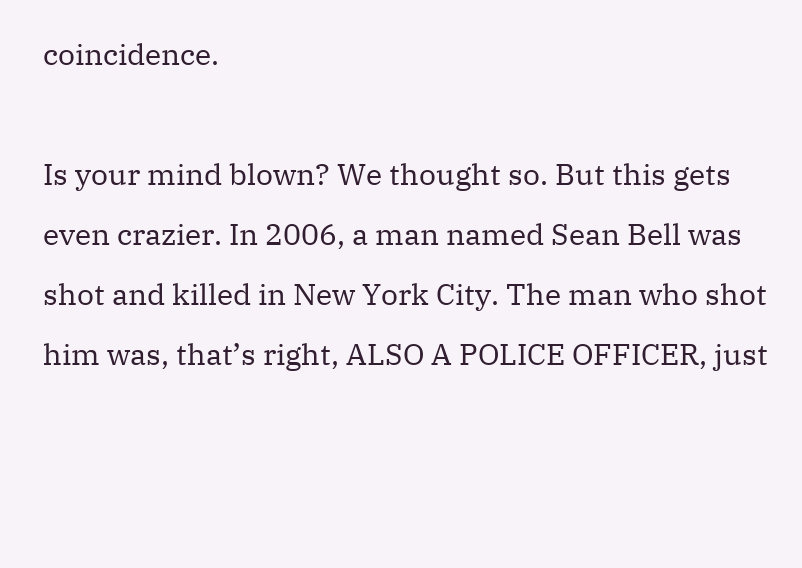coincidence.

Is your mind blown? We thought so. But this gets even crazier. In 2006, a man named Sean Bell was shot and killed in New York City. The man who shot him was, that’s right, ALSO A POLICE OFFICER, just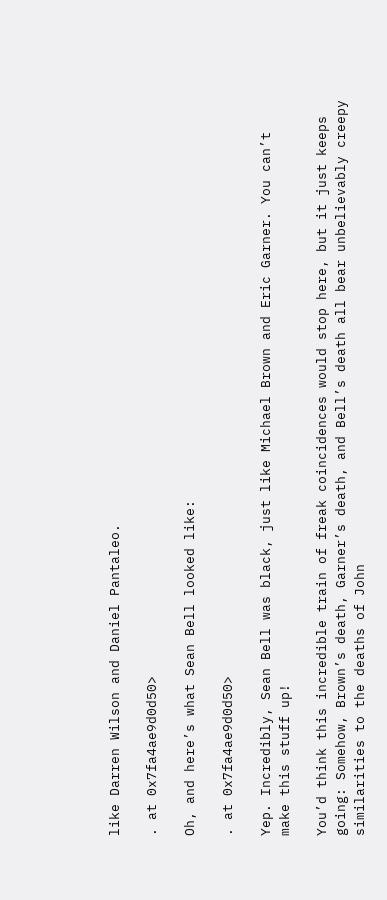like Darren Wilson and Daniel Pantaleo.

. at 0x7fa4ae9d0d50>

Oh, and here’s what Sean Bell looked like:

. at 0x7fa4ae9d0d50>

Yep. Incredibly, Sean Bell was black, just like Michael Brown and Eric Garner. You can’t make this stuff up!

You’d think this incredible train of freak coincidences would stop here, but it just keeps going: Somehow, Brown’s death, Garner’s death, and Bell’s death all bear unbelievably creepy similarities to the deaths of John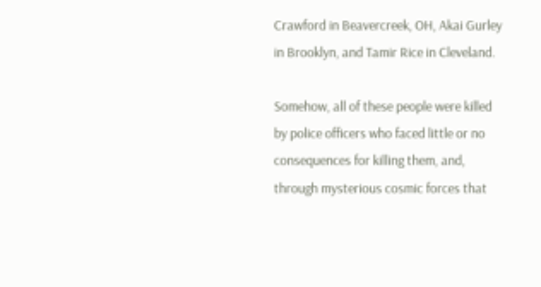Crawford in Beavercreek, OH, Akai Gurley in Brooklyn, and Tamir Rice in Cleveland.

Somehow, all of these people were killed by police officers who faced little or no consequences for killing them, and, through mysterious cosmic forces that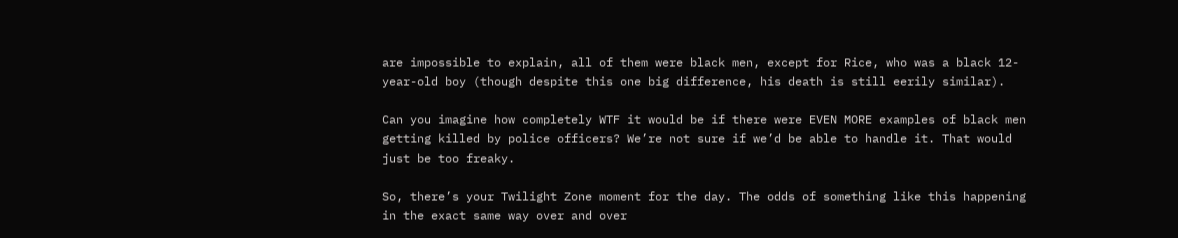are impossible to explain, all of them were black men, except for Rice, who was a black 12-year-old boy (though despite this one big difference, his death is still eerily similar).

Can you imagine how completely WTF it would be if there were EVEN MORE examples of black men getting killed by police officers? We’re not sure if we’d be able to handle it. That would just be too freaky.

So, there’s your Twilight Zone moment for the day. The odds of something like this happening in the exact same way over and over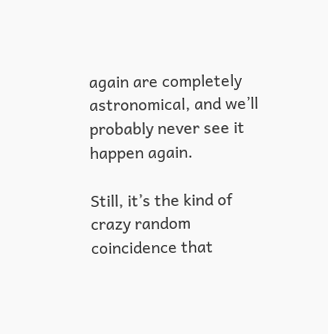again are completely astronomical, and we’ll probably never see it happen again.

Still, it’s the kind of crazy random coincidence that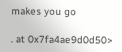makes you go

. at 0x7fa4ae9d0d50>